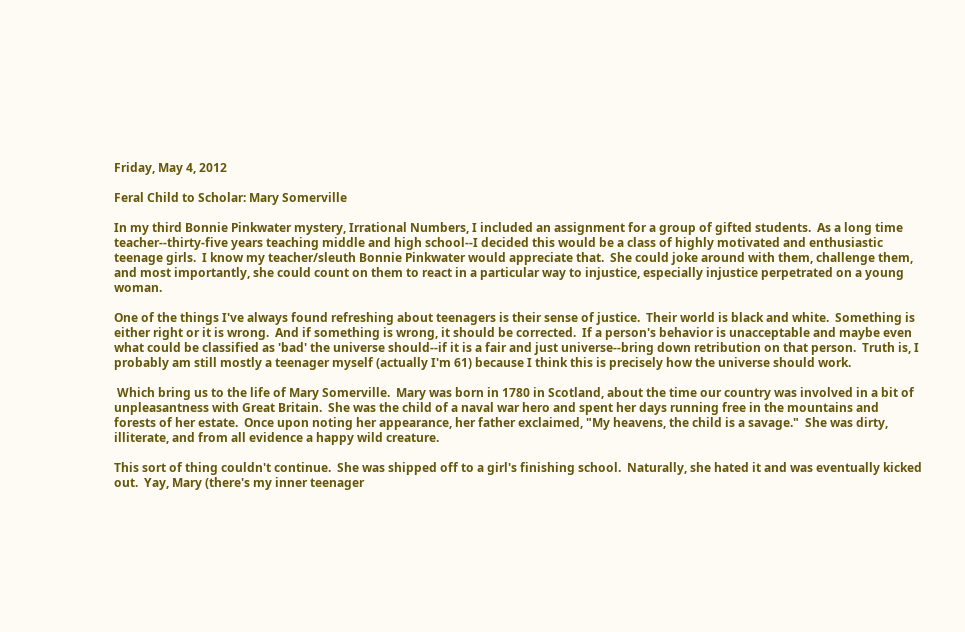Friday, May 4, 2012

Feral Child to Scholar: Mary Somerville

In my third Bonnie Pinkwater mystery, Irrational Numbers, I included an assignment for a group of gifted students.  As a long time teacher--thirty-five years teaching middle and high school--I decided this would be a class of highly motivated and enthusiastic teenage girls.  I know my teacher/sleuth Bonnie Pinkwater would appreciate that.  She could joke around with them, challenge them, and most importantly, she could count on them to react in a particular way to injustice, especially injustice perpetrated on a young woman.

One of the things I've always found refreshing about teenagers is their sense of justice.  Their world is black and white.  Something is either right or it is wrong.  And if something is wrong, it should be corrected.  If a person's behavior is unacceptable and maybe even what could be classified as 'bad' the universe should--if it is a fair and just universe--bring down retribution on that person.  Truth is, I probably am still mostly a teenager myself (actually I'm 61) because I think this is precisely how the universe should work.

 Which bring us to the life of Mary Somerville.  Mary was born in 1780 in Scotland, about the time our country was involved in a bit of unpleasantness with Great Britain.  She was the child of a naval war hero and spent her days running free in the mountains and forests of her estate.  Once upon noting her appearance, her father exclaimed, "My heavens, the child is a savage."  She was dirty, illiterate, and from all evidence a happy wild creature.

This sort of thing couldn't continue.  She was shipped off to a girl's finishing school.  Naturally, she hated it and was eventually kicked out.  Yay, Mary (there's my inner teenager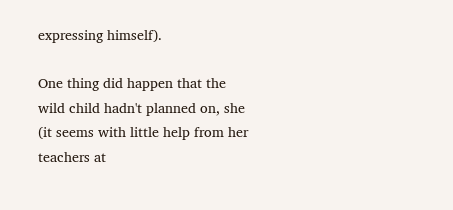expressing himself).

One thing did happen that the wild child hadn't planned on, she (it seems with little help from her teachers at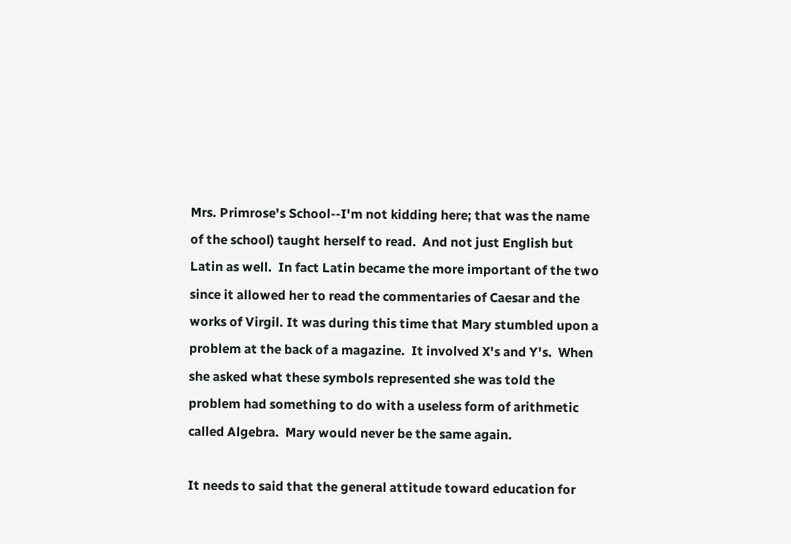Mrs. Primrose's School--I'm not kidding here; that was the name of the school) taught herself to read.  And not just English but Latin as well.  In fact Latin became the more important of the two since it allowed her to read the commentaries of Caesar and the works of Virgil. It was during this time that Mary stumbled upon a problem at the back of a magazine.  It involved X's and Y's.  When she asked what these symbols represented she was told the problem had something to do with a useless form of arithmetic called Algebra.  Mary would never be the same again.

It needs to said that the general attitude toward education for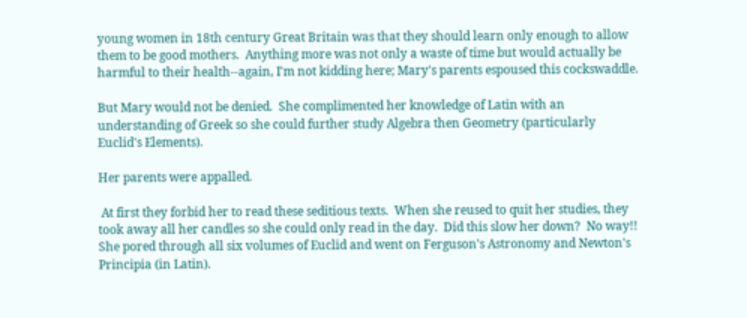young women in 18th century Great Britain was that they should learn only enough to allow them to be good mothers.  Anything more was not only a waste of time but would actually be harmful to their health--again, I'm not kidding here; Mary's parents espoused this cockswaddle.

But Mary would not be denied.  She complimented her knowledge of Latin with an understanding of Greek so she could further study Algebra then Geometry (particularly Euclid's Elements).

Her parents were appalled.

 At first they forbid her to read these seditious texts.  When she reused to quit her studies, they took away all her candles so she could only read in the day.  Did this slow her down?  No way!! She pored through all six volumes of Euclid and went on Ferguson's Astronomy and Newton's Principia (in Latin).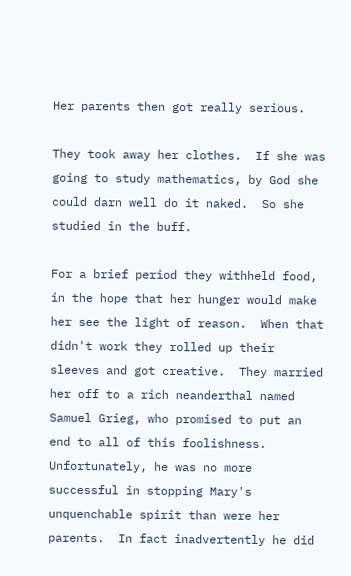Her parents then got really serious.

They took away her clothes.  If she was going to study mathematics, by God she could darn well do it naked.  So she studied in the buff.

For a brief period they withheld food, in the hope that her hunger would make her see the light of reason.  When that didn't work they rolled up their sleeves and got creative.  They married her off to a rich neanderthal named Samuel Grieg, who promised to put an end to all of this foolishness.  Unfortunately, he was no more successful in stopping Mary's unquenchable spirit than were her parents.  In fact inadvertently he did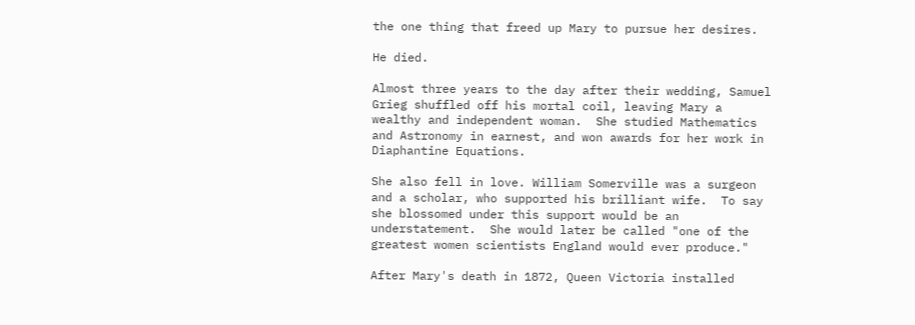the one thing that freed up Mary to pursue her desires.

He died.

Almost three years to the day after their wedding, Samuel Grieg shuffled off his mortal coil, leaving Mary a wealthy and independent woman.  She studied Mathematics and Astronomy in earnest, and won awards for her work in Diaphantine Equations.

She also fell in love. William Somerville was a surgeon and a scholar, who supported his brilliant wife.  To say she blossomed under this support would be an understatement.  She would later be called "one of the greatest women scientists England would ever produce."

After Mary's death in 1872, Queen Victoria installed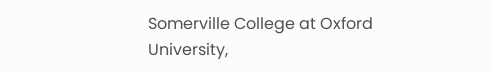Somerville College at Oxford University,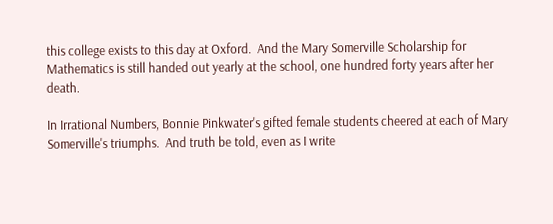this college exists to this day at Oxford.  And the Mary Somerville Scholarship for Mathematics is still handed out yearly at the school, one hundred forty years after her death.

In Irrational Numbers, Bonnie Pinkwater's gifted female students cheered at each of Mary Somerville's triumphs.  And truth be told, even as I write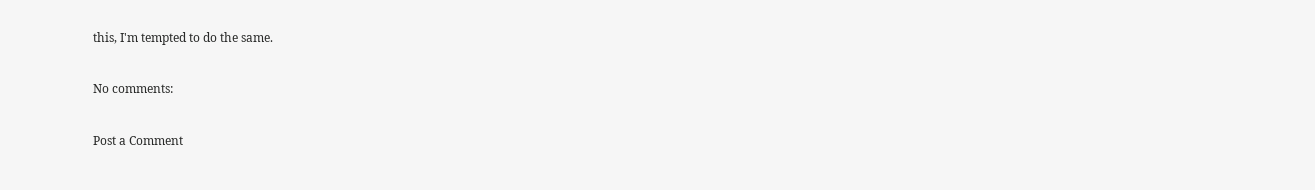this, I'm tempted to do the same.

No comments:

Post a Comment